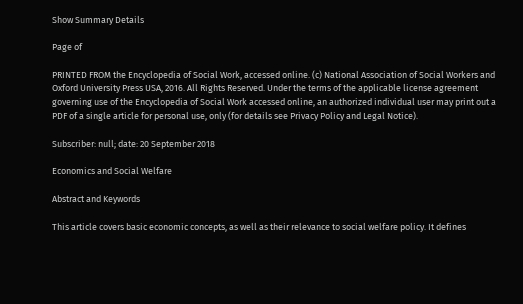Show Summary Details

Page of

PRINTED FROM the Encyclopedia of Social Work, accessed online. (c) National Association of Social Workers and Oxford University Press USA, 2016. All Rights Reserved. Under the terms of the applicable license agreement governing use of the Encyclopedia of Social Work accessed online, an authorized individual user may print out a PDF of a single article for personal use, only (for details see Privacy Policy and Legal Notice).

Subscriber: null; date: 20 September 2018

Economics and Social Welfare

Abstract and Keywords

This article covers basic economic concepts, as well as their relevance to social welfare policy. It defines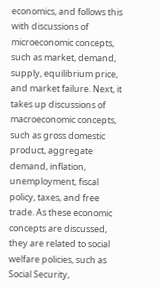economics, and follows this with discussions of microeconomic concepts, such as market, demand, supply, equilibrium price, and market failure. Next, it takes up discussions of macroeconomic concepts, such as gross domestic product, aggregate demand, inflation, unemployment, fiscal policy, taxes, and free trade. As these economic concepts are discussed, they are related to social welfare policies, such as Social Security,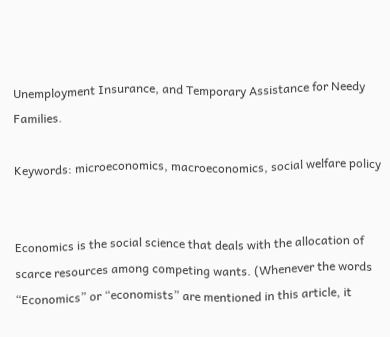Unemployment Insurance, and Temporary Assistance for Needy Families.

Keywords: microeconomics, macroeconomics, social welfare policy


Economics is the social science that deals with the allocation of scarce resources among competing wants. (Whenever the words “Economics” or “economists” are mentioned in this article, it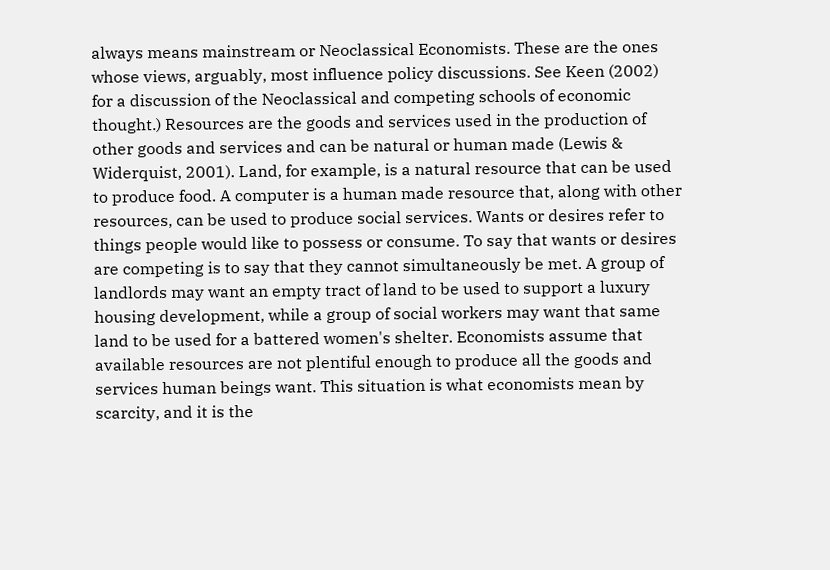always means mainstream or Neoclassical Economists. These are the ones whose views, arguably, most influence policy discussions. See Keen (2002) for a discussion of the Neoclassical and competing schools of economic thought.) Resources are the goods and services used in the production of other goods and services and can be natural or human made (Lewis & Widerquist, 2001). Land, for example, is a natural resource that can be used to produce food. A computer is a human made resource that, along with other resources, can be used to produce social services. Wants or desires refer to things people would like to possess or consume. To say that wants or desires are competing is to say that they cannot simultaneously be met. A group of landlords may want an empty tract of land to be used to support a luxury housing development, while a group of social workers may want that same land to be used for a battered women's shelter. Economists assume that available resources are not plentiful enough to produce all the goods and services human beings want. This situation is what economists mean by scarcity, and it is the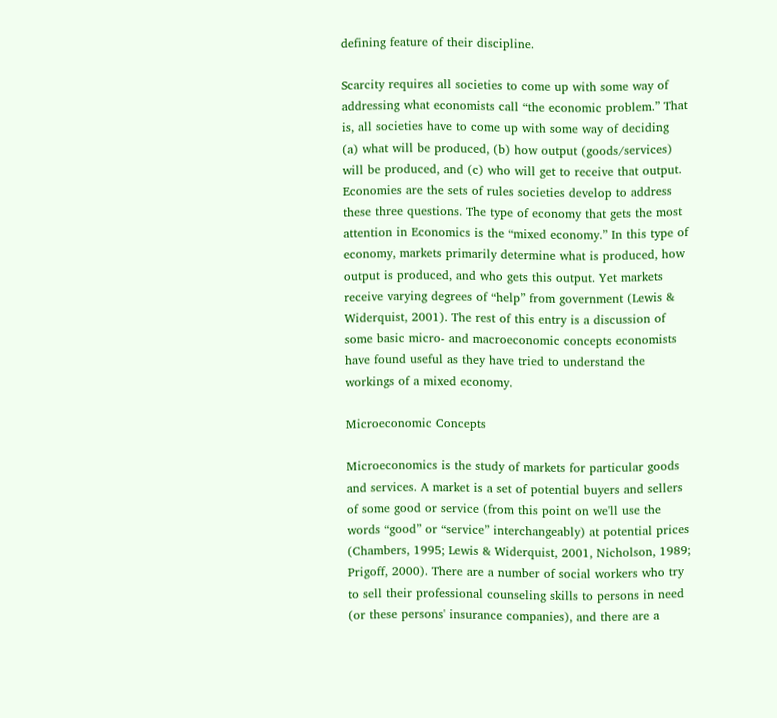defining feature of their discipline.

Scarcity requires all societies to come up with some way of addressing what economists call “the economic problem.” That is, all societies have to come up with some way of deciding (a) what will be produced, (b) how output (goods/services) will be produced, and (c) who will get to receive that output. Economies are the sets of rules societies develop to address these three questions. The type of economy that gets the most attention in Economics is the “mixed economy.” In this type of economy, markets primarily determine what is produced, how output is produced, and who gets this output. Yet markets receive varying degrees of “help” from government (Lewis & Widerquist, 2001). The rest of this entry is a discussion of some basic micro- and macroeconomic concepts economists have found useful as they have tried to understand the workings of a mixed economy.

Microeconomic Concepts

Microeconomics is the study of markets for particular goods and services. A market is a set of potential buyers and sellers of some good or service (from this point on we'll use the words “good” or “service” interchangeably) at potential prices (Chambers, 1995; Lewis & Widerquist, 2001, Nicholson, 1989; Prigoff, 2000). There are a number of social workers who try to sell their professional counseling skills to persons in need (or these persons' insurance companies), and there are a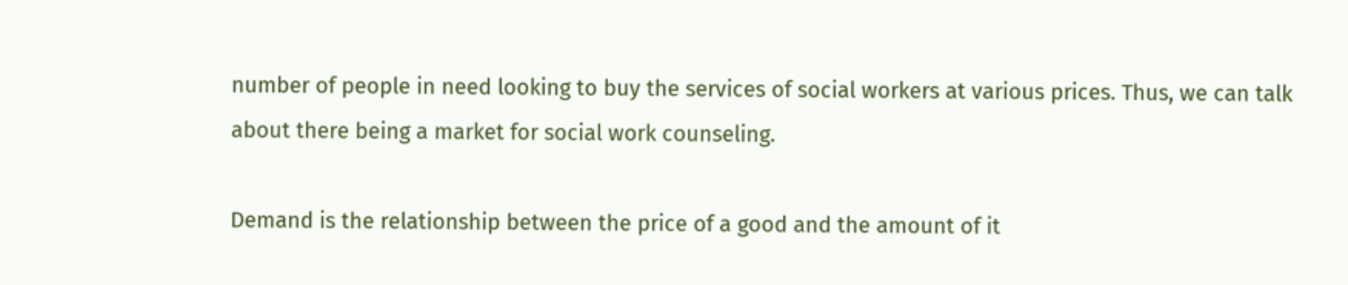number of people in need looking to buy the services of social workers at various prices. Thus, we can talk about there being a market for social work counseling.

Demand is the relationship between the price of a good and the amount of it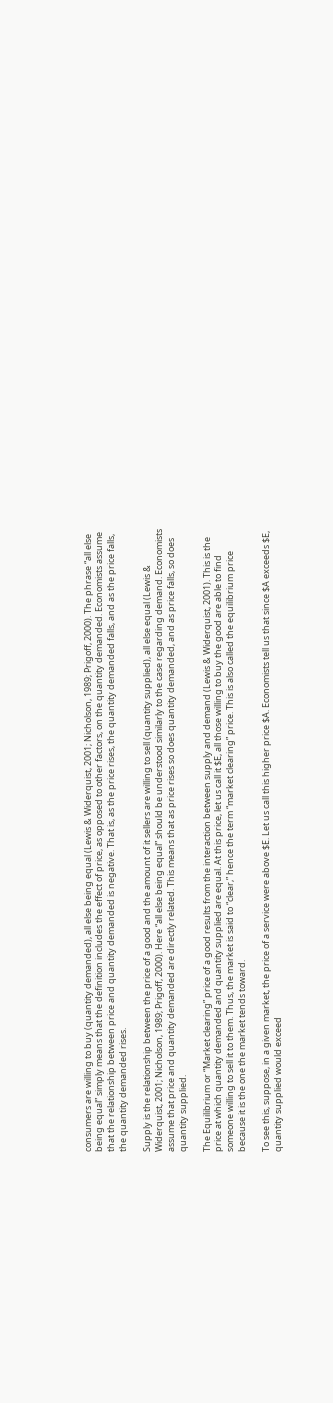consumers are willing to buy (quantity demanded), all else being equal (Lewis & Widerquist, 2001; Nicholson, 1989; Prigoff, 2000). The phrase “all else being equal” simply means that the definition includes the effect of price, as opposed to other factors, on the quantity demanded. Economists assume that the relationship between price and quantity demanded is negative. That is, as the price rises, the quantity demanded falls, and as the price falls, the quantity demanded rises.

Supply is the relationship between the price of a good and the amount of it sellers are willing to sell (quantity supplied), all else equal (Lewis & Widerquist, 2001; Nicholson, 1989; Prigoff, 2000). Here “all else being equal” should be understood similarly to the case regarding demand. Economists assume that price and quantity demanded are directly related. This means that as price rises so does quantity demanded, and as price falls, so does quantity supplied.

The Equilibrium or “Market clearing” price of a good results from the interaction between supply and demand (Lewis & Widerquist, 2001). This is the price at which quantity demanded and quantity supplied are equal. At this price, let us call it $E, all those willing to buy the good are able to find someone willing to sell it to them. Thus, the market is said to “clear,” hence the term “market clearing” price. This is also called the equilibrium price because it is the one the market tends toward.

To see this, suppose, in a given market, the price of a service were above $E. Let us call this higher price $A. Economists tell us that since $A exceeds $E, quantity supplied would exceed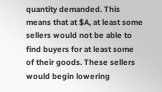quantity demanded. This means that at $A, at least some sellers would not be able to find buyers for at least some of their goods. These sellers would begin lowering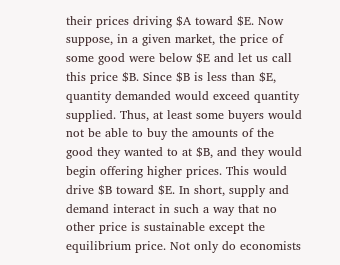their prices driving $A toward $E. Now suppose, in a given market, the price of some good were below $E and let us call this price $B. Since $B is less than $E, quantity demanded would exceed quantity supplied. Thus, at least some buyers would not be able to buy the amounts of the good they wanted to at $B, and they would begin offering higher prices. This would drive $B toward $E. In short, supply and demand interact in such a way that no other price is sustainable except the equilibrium price. Not only do economists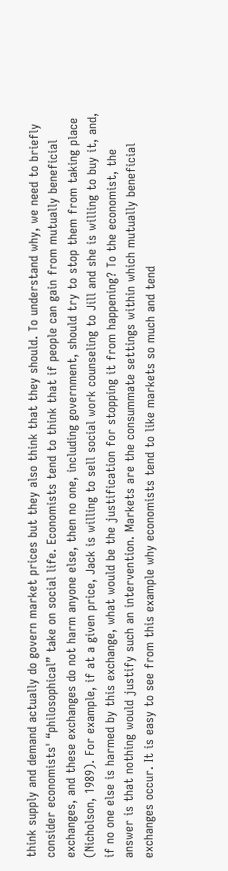think supply and demand actually do govern market prices but they also think that they should. To understand why, we need to briefly consider economists' “philosophical” take on social life. Economists tend to think that if people can gain from mutually beneficial exchanges, and these exchanges do not harm anyone else, then no one, including government, should try to stop them from taking place (Nicholson, 1989). For example, if at a given price, Jack is willing to sell social work counseling to Jill and she is willing to buy it, and, if no one else is harmed by this exchange, what would be the justification for stopping it from happening? To the economist, the answer is that nothing would justify such an intervention. Markets are the consummate settings within which mutually beneficial exchanges occur. It is easy to see from this example why economists tend to like markets so much and tend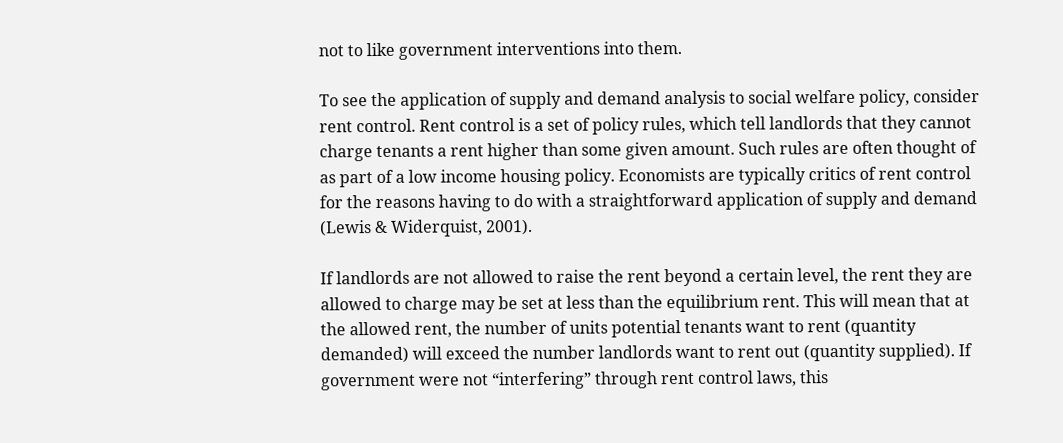not to like government interventions into them.

To see the application of supply and demand analysis to social welfare policy, consider rent control. Rent control is a set of policy rules, which tell landlords that they cannot charge tenants a rent higher than some given amount. Such rules are often thought of as part of a low income housing policy. Economists are typically critics of rent control for the reasons having to do with a straightforward application of supply and demand (Lewis & Widerquist, 2001).

If landlords are not allowed to raise the rent beyond a certain level, the rent they are allowed to charge may be set at less than the equilibrium rent. This will mean that at the allowed rent, the number of units potential tenants want to rent (quantity demanded) will exceed the number landlords want to rent out (quantity supplied). If government were not “interfering” through rent control laws, this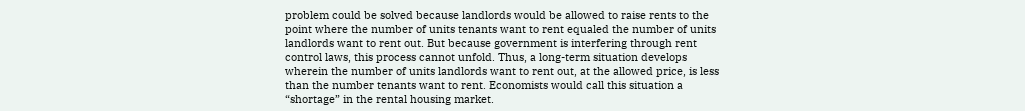problem could be solved because landlords would be allowed to raise rents to the point where the number of units tenants want to rent equaled the number of units landlords want to rent out. But because government is interfering through rent control laws, this process cannot unfold. Thus, a long-term situation develops wherein the number of units landlords want to rent out, at the allowed price, is less than the number tenants want to rent. Economists would call this situation a “shortage” in the rental housing market.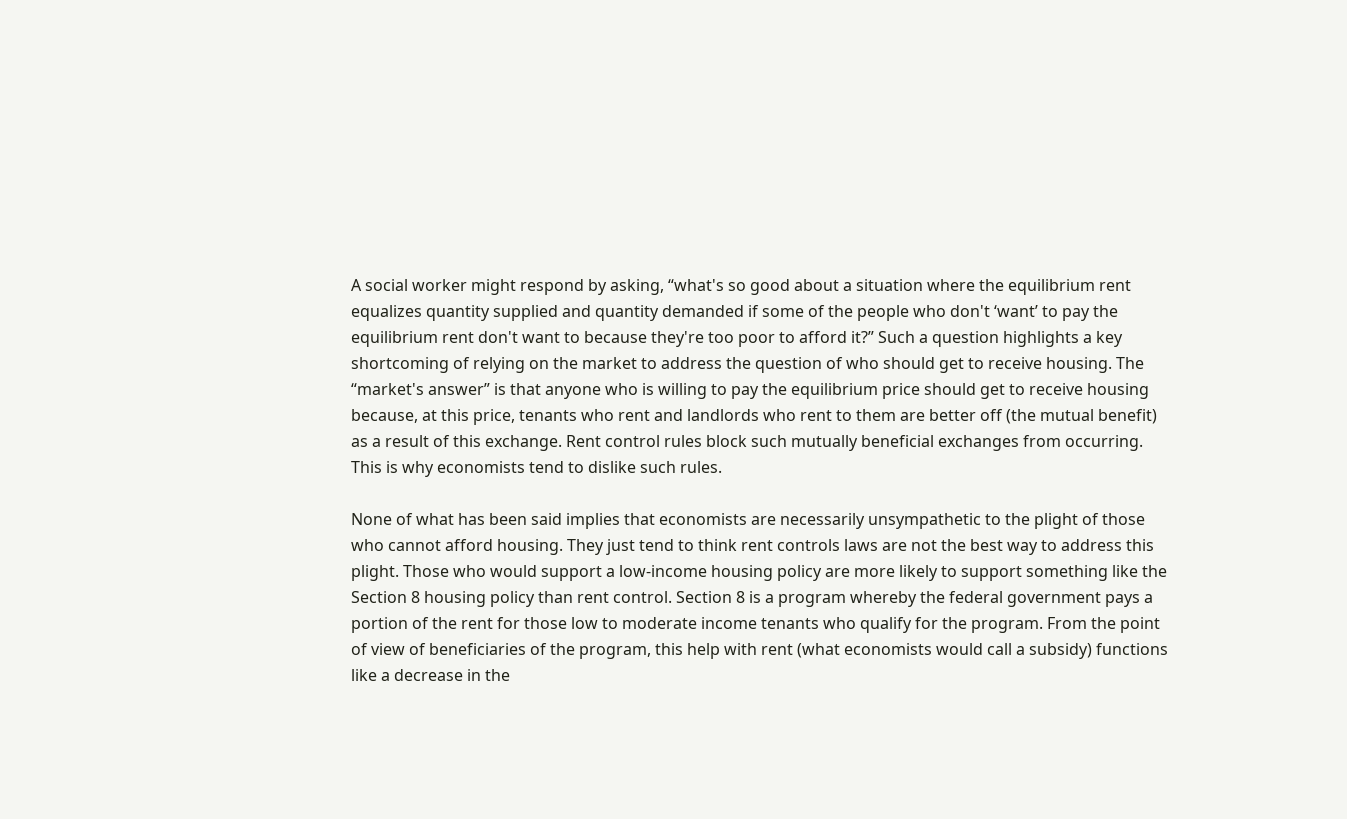A social worker might respond by asking, “what's so good about a situation where the equilibrium rent equalizes quantity supplied and quantity demanded if some of the people who don't ‘want’ to pay the equilibrium rent don't want to because they're too poor to afford it?” Such a question highlights a key shortcoming of relying on the market to address the question of who should get to receive housing. The “market's answer” is that anyone who is willing to pay the equilibrium price should get to receive housing because, at this price, tenants who rent and landlords who rent to them are better off (the mutual benefit) as a result of this exchange. Rent control rules block such mutually beneficial exchanges from occurring. This is why economists tend to dislike such rules.

None of what has been said implies that economists are necessarily unsympathetic to the plight of those who cannot afford housing. They just tend to think rent controls laws are not the best way to address this plight. Those who would support a low-income housing policy are more likely to support something like the Section 8 housing policy than rent control. Section 8 is a program whereby the federal government pays a portion of the rent for those low to moderate income tenants who qualify for the program. From the point of view of beneficiaries of the program, this help with rent (what economists would call a subsidy) functions like a decrease in the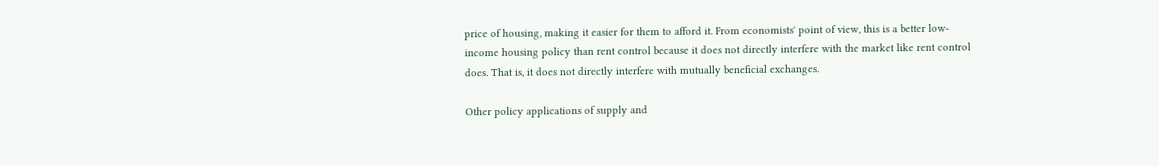price of housing, making it easier for them to afford it. From economists' point of view, this is a better low-income housing policy than rent control because it does not directly interfere with the market like rent control does. That is, it does not directly interfere with mutually beneficial exchanges.

Other policy applications of supply and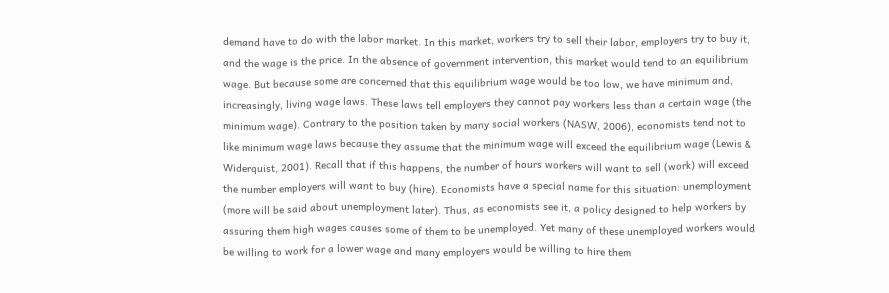demand have to do with the labor market. In this market, workers try to sell their labor, employers try to buy it, and the wage is the price. In the absence of government intervention, this market would tend to an equilibrium wage. But because some are concerned that this equilibrium wage would be too low, we have minimum and, increasingly, living wage laws. These laws tell employers they cannot pay workers less than a certain wage (the minimum wage). Contrary to the position taken by many social workers (NASW, 2006), economists tend not to like minimum wage laws because they assume that the minimum wage will exceed the equilibrium wage (Lewis & Widerquist, 2001). Recall that if this happens, the number of hours workers will want to sell (work) will exceed the number employers will want to buy (hire). Economists have a special name for this situation: unemployment (more will be said about unemployment later). Thus, as economists see it, a policy designed to help workers by assuring them high wages causes some of them to be unemployed. Yet many of these unemployed workers would be willing to work for a lower wage and many employers would be willing to hire them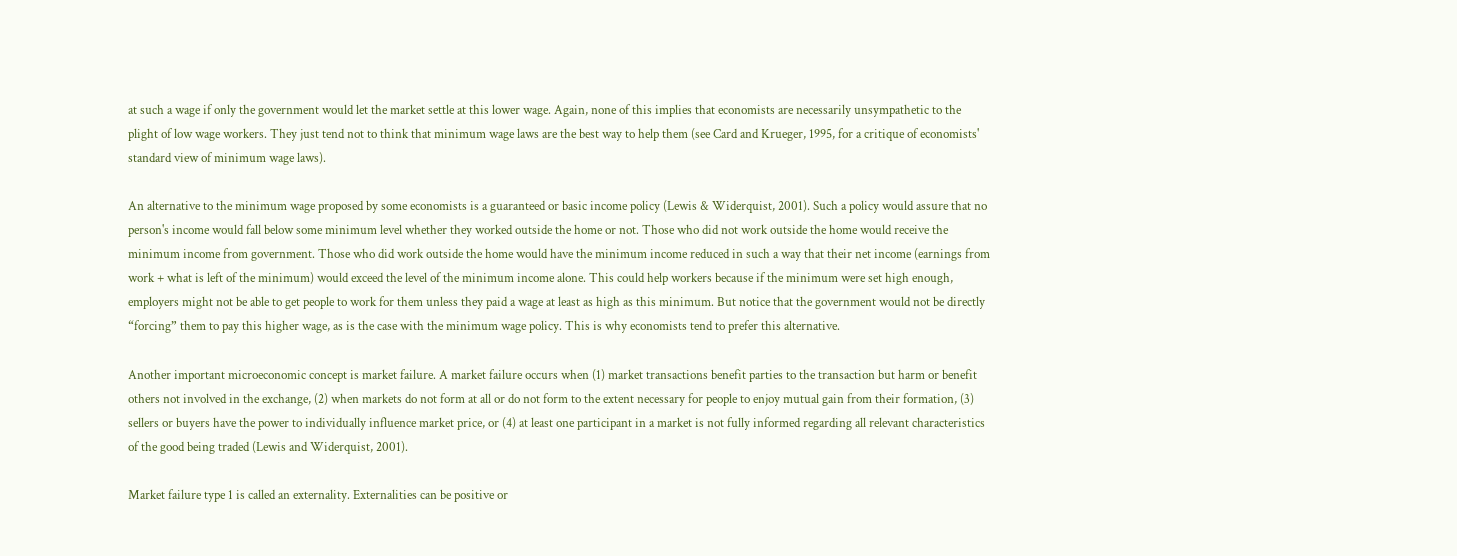at such a wage if only the government would let the market settle at this lower wage. Again, none of this implies that economists are necessarily unsympathetic to the plight of low wage workers. They just tend not to think that minimum wage laws are the best way to help them (see Card and Krueger, 1995, for a critique of economists' standard view of minimum wage laws).

An alternative to the minimum wage proposed by some economists is a guaranteed or basic income policy (Lewis & Widerquist, 2001). Such a policy would assure that no person's income would fall below some minimum level whether they worked outside the home or not. Those who did not work outside the home would receive the minimum income from government. Those who did work outside the home would have the minimum income reduced in such a way that their net income (earnings from work + what is left of the minimum) would exceed the level of the minimum income alone. This could help workers because if the minimum were set high enough, employers might not be able to get people to work for them unless they paid a wage at least as high as this minimum. But notice that the government would not be directly “forcing” them to pay this higher wage, as is the case with the minimum wage policy. This is why economists tend to prefer this alternative.

Another important microeconomic concept is market failure. A market failure occurs when (1) market transactions benefit parties to the transaction but harm or benefit others not involved in the exchange, (2) when markets do not form at all or do not form to the extent necessary for people to enjoy mutual gain from their formation, (3) sellers or buyers have the power to individually influence market price, or (4) at least one participant in a market is not fully informed regarding all relevant characteristics of the good being traded (Lewis and Widerquist, 2001).

Market failure type 1 is called an externality. Externalities can be positive or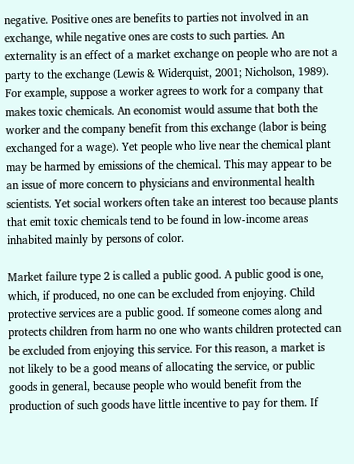negative. Positive ones are benefits to parties not involved in an exchange, while negative ones are costs to such parties. An externality is an effect of a market exchange on people who are not a party to the exchange (Lewis & Widerquist, 2001; Nicholson, 1989). For example, suppose a worker agrees to work for a company that makes toxic chemicals. An economist would assume that both the worker and the company benefit from this exchange (labor is being exchanged for a wage). Yet people who live near the chemical plant may be harmed by emissions of the chemical. This may appear to be an issue of more concern to physicians and environmental health scientists. Yet social workers often take an interest too because plants that emit toxic chemicals tend to be found in low-income areas inhabited mainly by persons of color.

Market failure type 2 is called a public good. A public good is one, which, if produced, no one can be excluded from enjoying. Child protective services are a public good. If someone comes along and protects children from harm no one who wants children protected can be excluded from enjoying this service. For this reason, a market is not likely to be a good means of allocating the service, or public goods in general, because people who would benefit from the production of such goods have little incentive to pay for them. If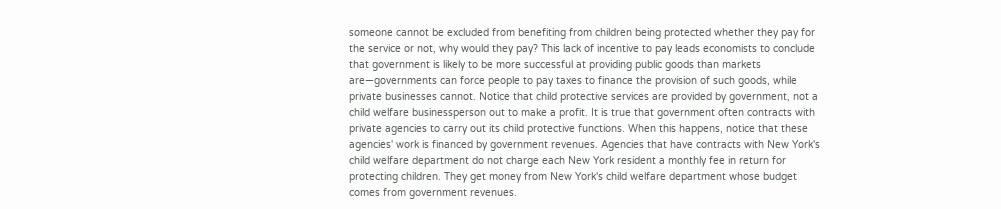someone cannot be excluded from benefiting from children being protected whether they pay for the service or not, why would they pay? This lack of incentive to pay leads economists to conclude that government is likely to be more successful at providing public goods than markets are—governments can force people to pay taxes to finance the provision of such goods, while private businesses cannot. Notice that child protective services are provided by government, not a child welfare businessperson out to make a profit. It is true that government often contracts with private agencies to carry out its child protective functions. When this happens, notice that these agencies' work is financed by government revenues. Agencies that have contracts with New York's child welfare department do not charge each New York resident a monthly fee in return for protecting children. They get money from New York's child welfare department whose budget comes from government revenues.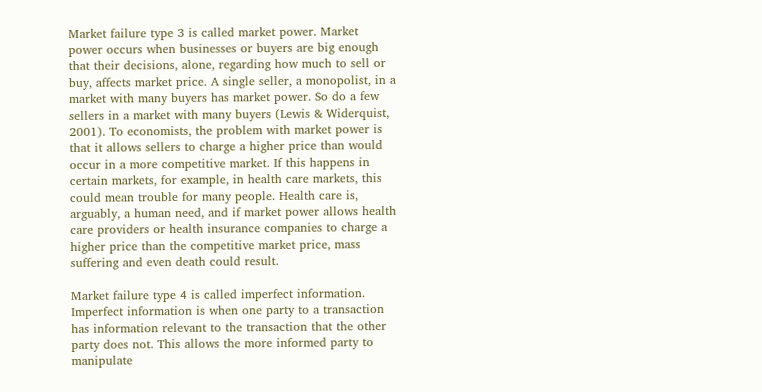Market failure type 3 is called market power. Market power occurs when businesses or buyers are big enough that their decisions, alone, regarding how much to sell or buy, affects market price. A single seller, a monopolist, in a market with many buyers has market power. So do a few sellers in a market with many buyers (Lewis & Widerquist, 2001). To economists, the problem with market power is that it allows sellers to charge a higher price than would occur in a more competitive market. If this happens in certain markets, for example, in health care markets, this could mean trouble for many people. Health care is, arguably, a human need, and if market power allows health care providers or health insurance companies to charge a higher price than the competitive market price, mass suffering and even death could result.

Market failure type 4 is called imperfect information. Imperfect information is when one party to a transaction has information relevant to the transaction that the other party does not. This allows the more informed party to manipulate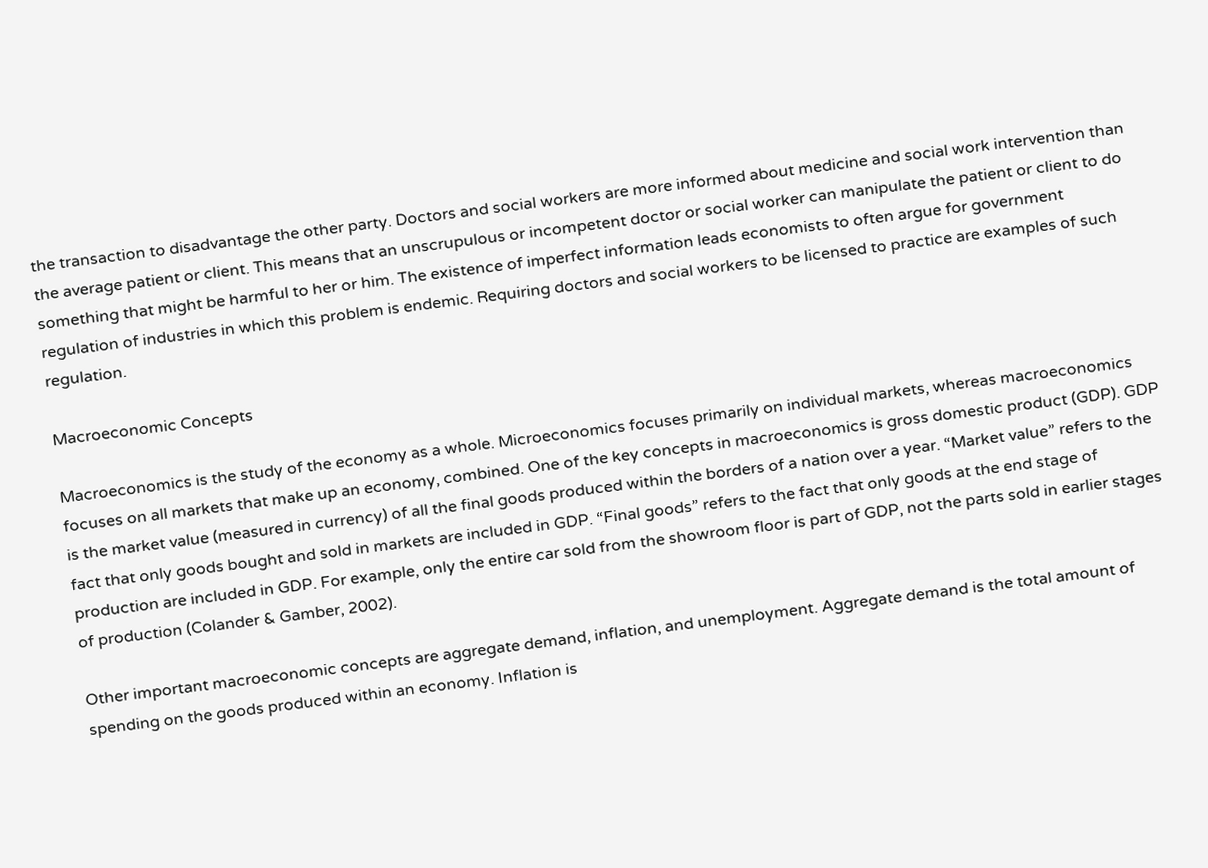the transaction to disadvantage the other party. Doctors and social workers are more informed about medicine and social work intervention than the average patient or client. This means that an unscrupulous or incompetent doctor or social worker can manipulate the patient or client to do something that might be harmful to her or him. The existence of imperfect information leads economists to often argue for government regulation of industries in which this problem is endemic. Requiring doctors and social workers to be licensed to practice are examples of such regulation.

Macroeconomic Concepts

Macroeconomics is the study of the economy as a whole. Microeconomics focuses primarily on individual markets, whereas macroeconomics focuses on all markets that make up an economy, combined. One of the key concepts in macroeconomics is gross domestic product (GDP). GDP is the market value (measured in currency) of all the final goods produced within the borders of a nation over a year. “Market value” refers to the fact that only goods bought and sold in markets are included in GDP. “Final goods” refers to the fact that only goods at the end stage of production are included in GDP. For example, only the entire car sold from the showroom floor is part of GDP, not the parts sold in earlier stages of production (Colander & Gamber, 2002).

Other important macroeconomic concepts are aggregate demand, inflation, and unemployment. Aggregate demand is the total amount of spending on the goods produced within an economy. Inflation is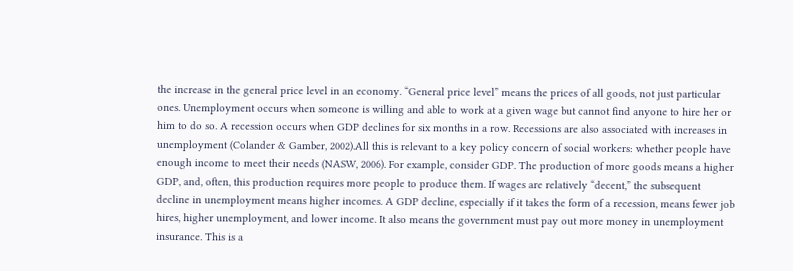the increase in the general price level in an economy. “General price level” means the prices of all goods, not just particular ones. Unemployment occurs when someone is willing and able to work at a given wage but cannot find anyone to hire her or him to do so. A recession occurs when GDP declines for six months in a row. Recessions are also associated with increases in unemployment (Colander & Gamber, 2002).All this is relevant to a key policy concern of social workers: whether people have enough income to meet their needs (NASW, 2006). For example, consider GDP. The production of more goods means a higher GDP, and, often, this production requires more people to produce them. If wages are relatively “decent,” the subsequent decline in unemployment means higher incomes. A GDP decline, especially if it takes the form of a recession, means fewer job hires, higher unemployment, and lower income. It also means the government must pay out more money in unemployment insurance. This is a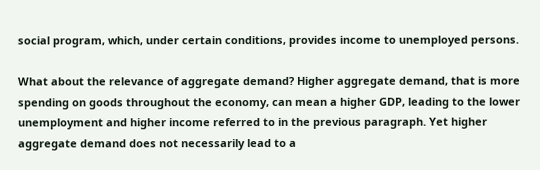social program, which, under certain conditions, provides income to unemployed persons.

What about the relevance of aggregate demand? Higher aggregate demand, that is more spending on goods throughout the economy, can mean a higher GDP, leading to the lower unemployment and higher income referred to in the previous paragraph. Yet higher aggregate demand does not necessarily lead to a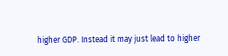higher GDP. Instead it may just lead to higher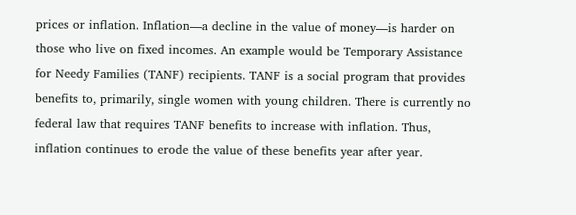prices or inflation. Inflation—a decline in the value of money—is harder on those who live on fixed incomes. An example would be Temporary Assistance for Needy Families (TANF) recipients. TANF is a social program that provides benefits to, primarily, single women with young children. There is currently no federal law that requires TANF benefits to increase with inflation. Thus, inflation continues to erode the value of these benefits year after year.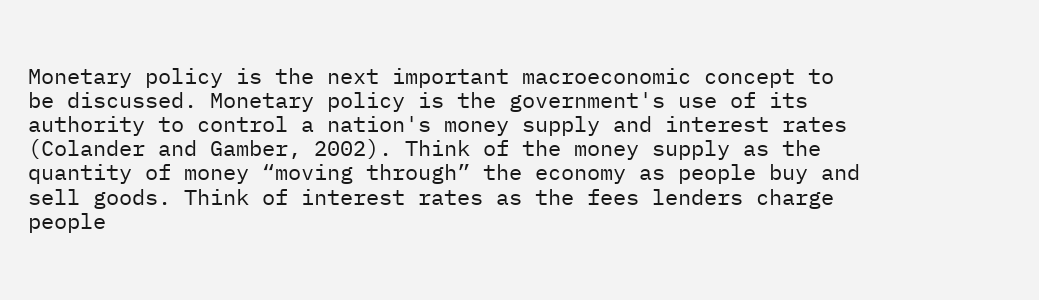Monetary policy is the next important macroeconomic concept to be discussed. Monetary policy is the government's use of its authority to control a nation's money supply and interest rates (Colander and Gamber, 2002). Think of the money supply as the quantity of money “moving through” the economy as people buy and sell goods. Think of interest rates as the fees lenders charge people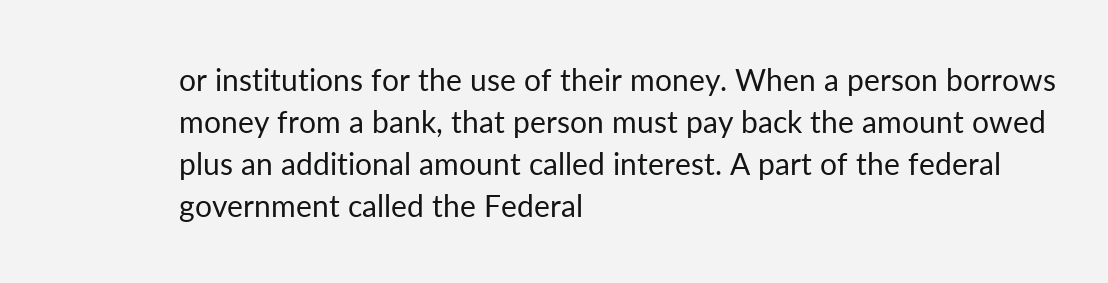or institutions for the use of their money. When a person borrows money from a bank, that person must pay back the amount owed plus an additional amount called interest. A part of the federal government called the Federal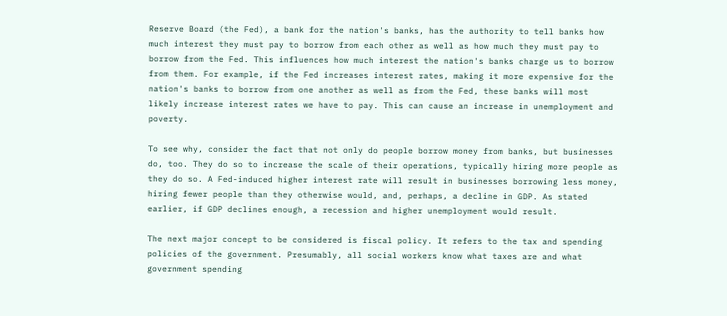Reserve Board (the Fed), a bank for the nation's banks, has the authority to tell banks how much interest they must pay to borrow from each other as well as how much they must pay to borrow from the Fed. This influences how much interest the nation's banks charge us to borrow from them. For example, if the Fed increases interest rates, making it more expensive for the nation's banks to borrow from one another as well as from the Fed, these banks will most likely increase interest rates we have to pay. This can cause an increase in unemployment and poverty.

To see why, consider the fact that not only do people borrow money from banks, but businesses do, too. They do so to increase the scale of their operations, typically hiring more people as they do so. A Fed-induced higher interest rate will result in businesses borrowing less money, hiring fewer people than they otherwise would, and, perhaps, a decline in GDP. As stated earlier, if GDP declines enough, a recession and higher unemployment would result.

The next major concept to be considered is fiscal policy. It refers to the tax and spending policies of the government. Presumably, all social workers know what taxes are and what government spending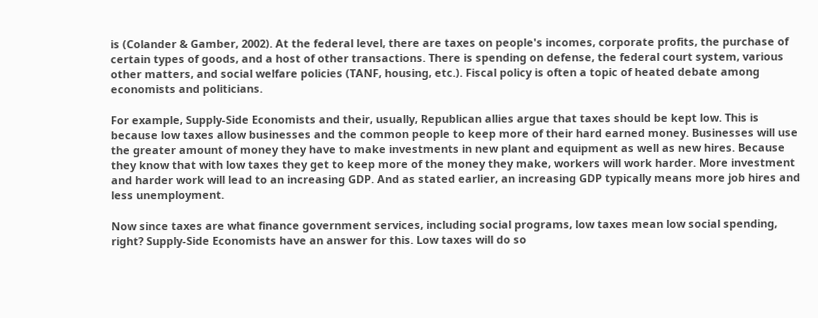is (Colander & Gamber, 2002). At the federal level, there are taxes on people's incomes, corporate profits, the purchase of certain types of goods, and a host of other transactions. There is spending on defense, the federal court system, various other matters, and social welfare policies (TANF, housing, etc.). Fiscal policy is often a topic of heated debate among economists and politicians.

For example, Supply-Side Economists and their, usually, Republican allies argue that taxes should be kept low. This is because low taxes allow businesses and the common people to keep more of their hard earned money. Businesses will use the greater amount of money they have to make investments in new plant and equipment as well as new hires. Because they know that with low taxes they get to keep more of the money they make, workers will work harder. More investment and harder work will lead to an increasing GDP. And as stated earlier, an increasing GDP typically means more job hires and less unemployment.

Now since taxes are what finance government services, including social programs, low taxes mean low social spending, right? Supply-Side Economists have an answer for this. Low taxes will do so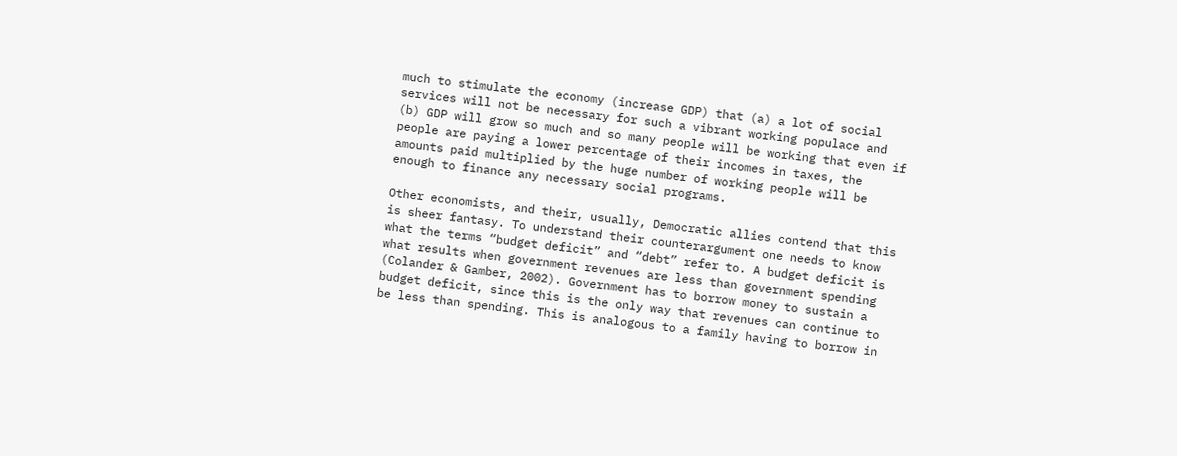much to stimulate the economy (increase GDP) that (a) a lot of social services will not be necessary for such a vibrant working populace and (b) GDP will grow so much and so many people will be working that even if people are paying a lower percentage of their incomes in taxes, the amounts paid multiplied by the huge number of working people will be enough to finance any necessary social programs.

Other economists, and their, usually, Democratic allies contend that this is sheer fantasy. To understand their counterargument one needs to know what the terms “budget deficit” and “debt” refer to. A budget deficit is what results when government revenues are less than government spending (Colander & Gamber, 2002). Government has to borrow money to sustain a budget deficit, since this is the only way that revenues can continue to be less than spending. This is analogous to a family having to borrow in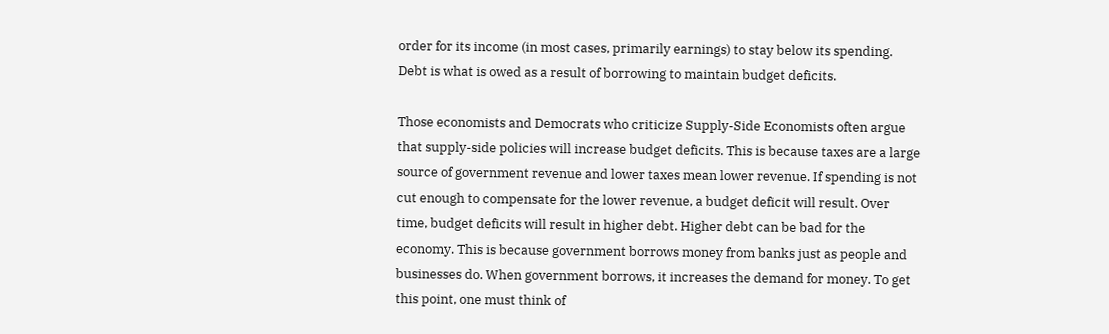order for its income (in most cases, primarily earnings) to stay below its spending. Debt is what is owed as a result of borrowing to maintain budget deficits.

Those economists and Democrats who criticize Supply-Side Economists often argue that supply-side policies will increase budget deficits. This is because taxes are a large source of government revenue and lower taxes mean lower revenue. If spending is not cut enough to compensate for the lower revenue, a budget deficit will result. Over time, budget deficits will result in higher debt. Higher debt can be bad for the economy. This is because government borrows money from banks just as people and businesses do. When government borrows, it increases the demand for money. To get this point, one must think of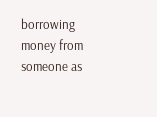borrowing money from someone as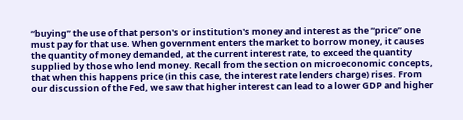“buying” the use of that person's or institution's money and interest as the “price” one must pay for that use. When government enters the market to borrow money, it causes the quantity of money demanded, at the current interest rate, to exceed the quantity supplied by those who lend money. Recall from the section on microeconomic concepts, that when this happens price (in this case, the interest rate lenders charge) rises. From our discussion of the Fed, we saw that higher interest can lead to a lower GDP and higher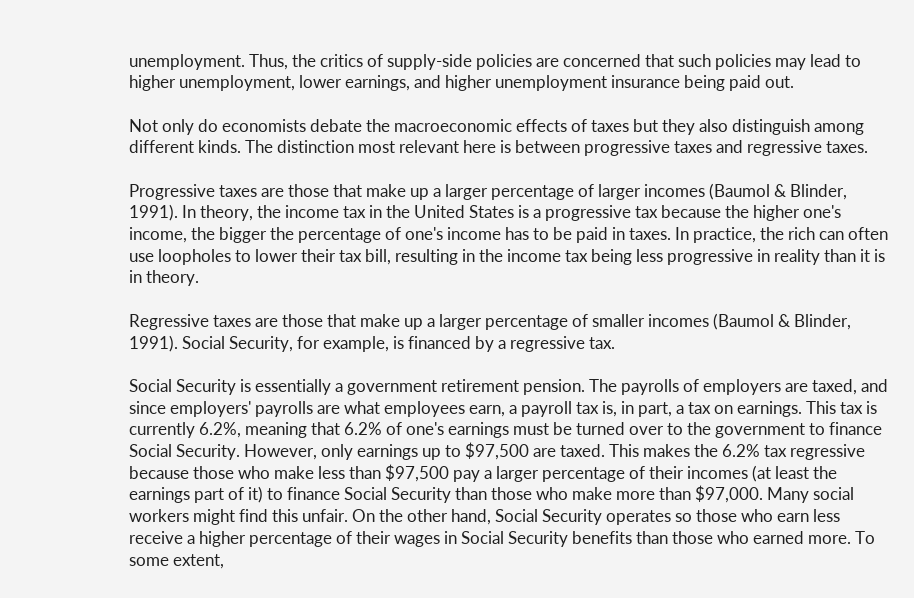unemployment. Thus, the critics of supply-side policies are concerned that such policies may lead to higher unemployment, lower earnings, and higher unemployment insurance being paid out.

Not only do economists debate the macroeconomic effects of taxes but they also distinguish among different kinds. The distinction most relevant here is between progressive taxes and regressive taxes.

Progressive taxes are those that make up a larger percentage of larger incomes (Baumol & Blinder, 1991). In theory, the income tax in the United States is a progressive tax because the higher one's income, the bigger the percentage of one's income has to be paid in taxes. In practice, the rich can often use loopholes to lower their tax bill, resulting in the income tax being less progressive in reality than it is in theory.

Regressive taxes are those that make up a larger percentage of smaller incomes (Baumol & Blinder, 1991). Social Security, for example, is financed by a regressive tax.

Social Security is essentially a government retirement pension. The payrolls of employers are taxed, and since employers' payrolls are what employees earn, a payroll tax is, in part, a tax on earnings. This tax is currently 6.2%, meaning that 6.2% of one's earnings must be turned over to the government to finance Social Security. However, only earnings up to $97,500 are taxed. This makes the 6.2% tax regressive because those who make less than $97,500 pay a larger percentage of their incomes (at least the earnings part of it) to finance Social Security than those who make more than $97,000. Many social workers might find this unfair. On the other hand, Social Security operates so those who earn less receive a higher percentage of their wages in Social Security benefits than those who earned more. To some extent,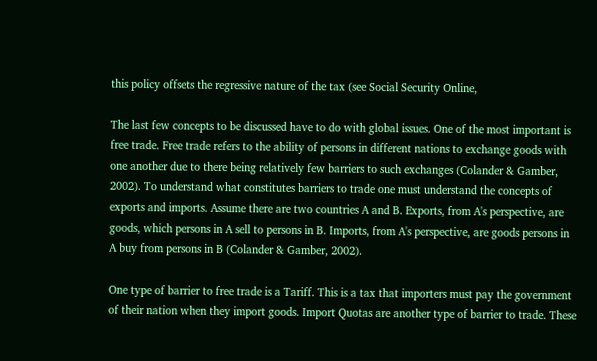this policy offsets the regressive nature of the tax (see Social Security Online,

The last few concepts to be discussed have to do with global issues. One of the most important is free trade. Free trade refers to the ability of persons in different nations to exchange goods with one another due to there being relatively few barriers to such exchanges (Colander & Gamber, 2002). To understand what constitutes barriers to trade one must understand the concepts of exports and imports. Assume there are two countries A and B. Exports, from A's perspective, are goods, which persons in A sell to persons in B. Imports, from A's perspective, are goods persons in A buy from persons in B (Colander & Gamber, 2002).

One type of barrier to free trade is a Tariff. This is a tax that importers must pay the government of their nation when they import goods. Import Quotas are another type of barrier to trade. These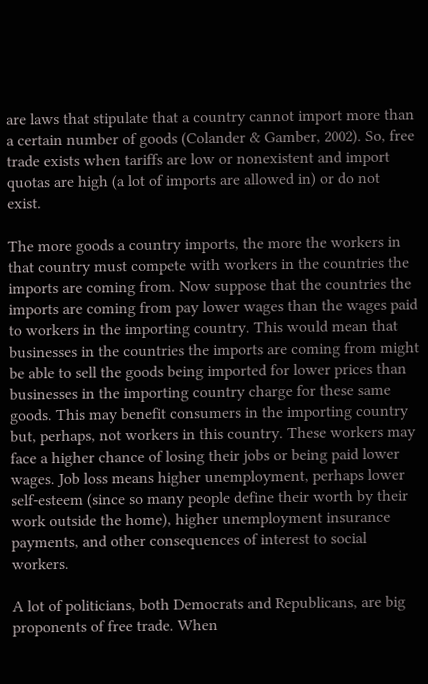are laws that stipulate that a country cannot import more than a certain number of goods (Colander & Gamber, 2002). So, free trade exists when tariffs are low or nonexistent and import quotas are high (a lot of imports are allowed in) or do not exist.

The more goods a country imports, the more the workers in that country must compete with workers in the countries the imports are coming from. Now suppose that the countries the imports are coming from pay lower wages than the wages paid to workers in the importing country. This would mean that businesses in the countries the imports are coming from might be able to sell the goods being imported for lower prices than businesses in the importing country charge for these same goods. This may benefit consumers in the importing country but, perhaps, not workers in this country. These workers may face a higher chance of losing their jobs or being paid lower wages. Job loss means higher unemployment, perhaps lower self-esteem (since so many people define their worth by their work outside the home), higher unemployment insurance payments, and other consequences of interest to social workers.

A lot of politicians, both Democrats and Republicans, are big proponents of free trade. When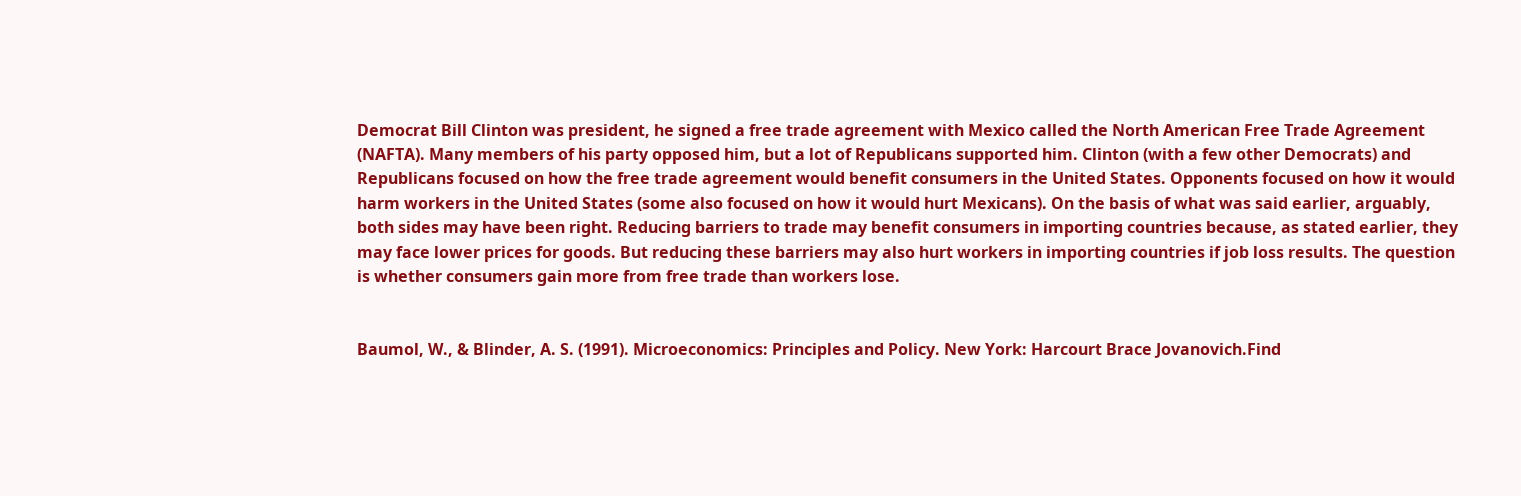Democrat Bill Clinton was president, he signed a free trade agreement with Mexico called the North American Free Trade Agreement (NAFTA). Many members of his party opposed him, but a lot of Republicans supported him. Clinton (with a few other Democrats) and Republicans focused on how the free trade agreement would benefit consumers in the United States. Opponents focused on how it would harm workers in the United States (some also focused on how it would hurt Mexicans). On the basis of what was said earlier, arguably, both sides may have been right. Reducing barriers to trade may benefit consumers in importing countries because, as stated earlier, they may face lower prices for goods. But reducing these barriers may also hurt workers in importing countries if job loss results. The question is whether consumers gain more from free trade than workers lose.


Baumol, W., & Blinder, A. S. (1991). Microeconomics: Principles and Policy. New York: Harcourt Brace Jovanovich.Find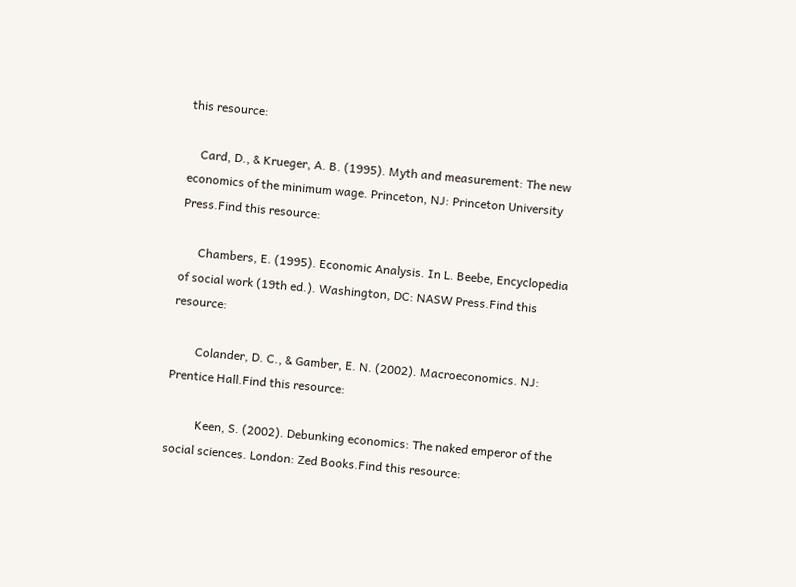this resource:

    Card, D., & Krueger, A. B. (1995). Myth and measurement: The new economics of the minimum wage. Princeton, NJ: Princeton University Press.Find this resource:

      Chambers, E. (1995). Economic Analysis. In L. Beebe, Encyclopedia of social work (19th ed.). Washington, DC: NASW Press.Find this resource:

        Colander, D. C., & Gamber, E. N. (2002). Macroeconomics. NJ: Prentice Hall.Find this resource:

          Keen, S. (2002). Debunking economics: The naked emperor of the social sciences. London: Zed Books.Find this resource: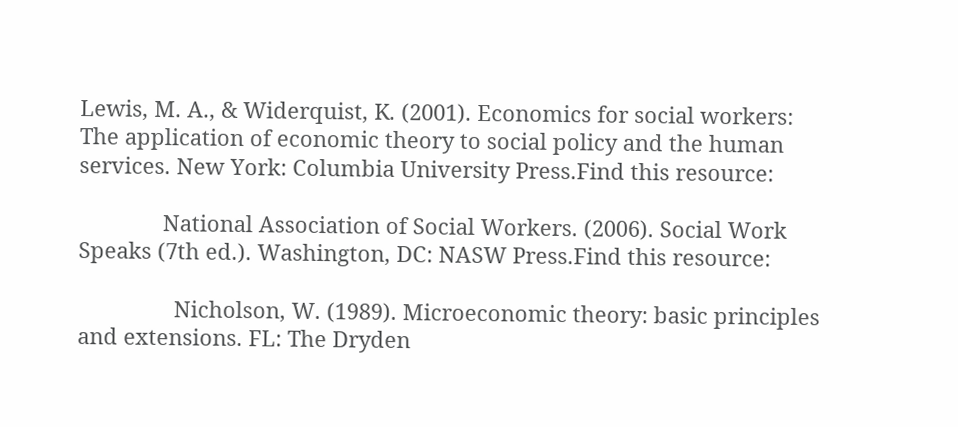Lewis, M. A., & Widerquist, K. (2001). Economics for social workers: The application of economic theory to social policy and the human services. New York: Columbia University Press.Find this resource:

              National Association of Social Workers. (2006). Social Work Speaks (7th ed.). Washington, DC: NASW Press.Find this resource:

                Nicholson, W. (1989). Microeconomic theory: basic principles and extensions. FL: The Dryden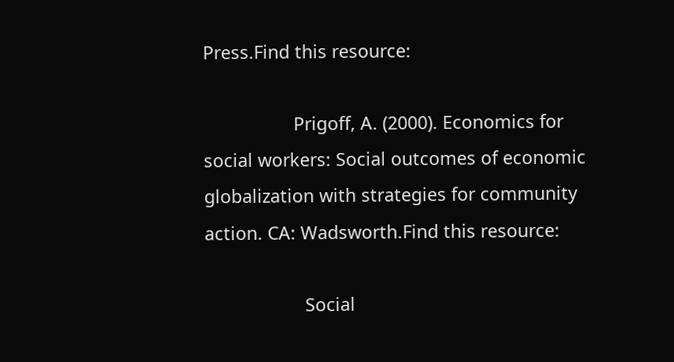Press.Find this resource:

                  Prigoff, A. (2000). Economics for social workers: Social outcomes of economic globalization with strategies for community action. CA: Wadsworth.Find this resource:

                    Social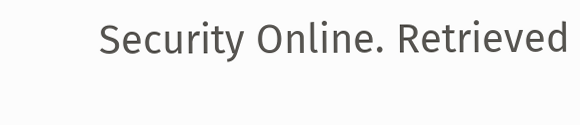Security Online. Retrieved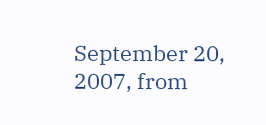September 20, 2007, from